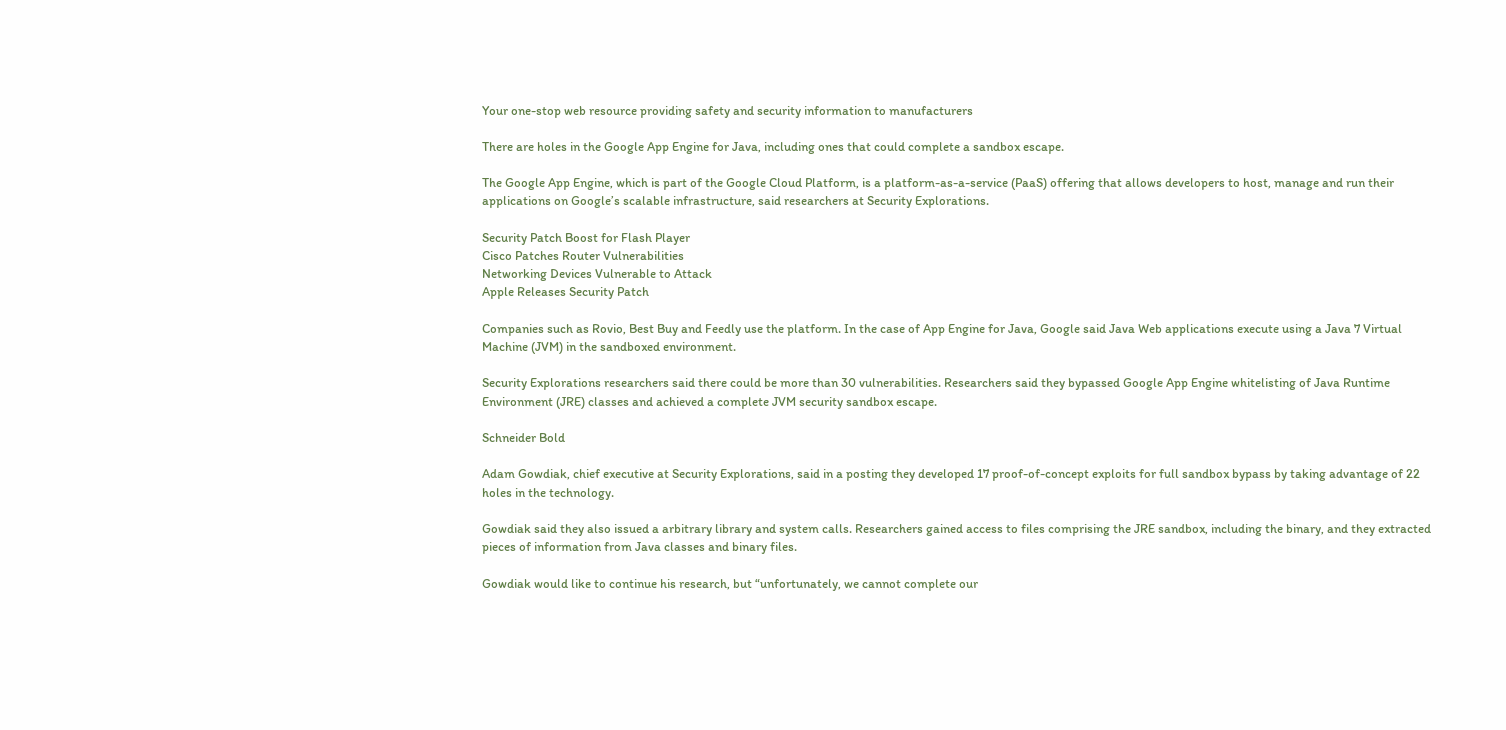Your one-stop web resource providing safety and security information to manufacturers

There are holes in the Google App Engine for Java, including ones that could complete a sandbox escape.

The Google App Engine, which is part of the Google Cloud Platform, is a platform-as-a-service (PaaS) offering that allows developers to host, manage and run their applications on Google’s scalable infrastructure, said researchers at Security Explorations.

Security Patch Boost for Flash Player
Cisco Patches Router Vulnerabilities
Networking Devices Vulnerable to Attack
Apple Releases Security Patch

Companies such as Rovio, Best Buy and Feedly use the platform. In the case of App Engine for Java, Google said Java Web applications execute using a Java 7 Virtual Machine (JVM) in the sandboxed environment.

Security Explorations researchers said there could be more than 30 vulnerabilities. Researchers said they bypassed Google App Engine whitelisting of Java Runtime Environment (JRE) classes and achieved a complete JVM security sandbox escape.

Schneider Bold

Adam Gowdiak, chief executive at Security Explorations, said in a posting they developed 17 proof-of-concept exploits for full sandbox bypass by taking advantage of 22 holes in the technology.

Gowdiak said they also issued a arbitrary library and system calls. Researchers gained access to files comprising the JRE sandbox, including the binary, and they extracted pieces of information from Java classes and binary files.

Gowdiak would like to continue his research, but “unfortunately, we cannot complete our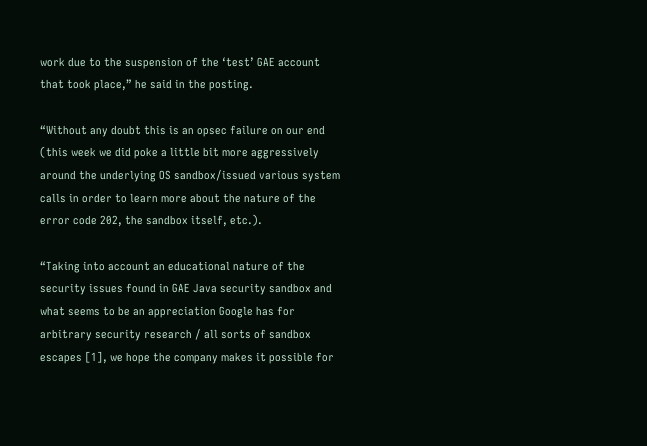work due to the suspension of the ‘test’ GAE account that took place,” he said in the posting.

“Without any doubt this is an opsec failure on our end (this week we did poke a little bit more aggressively around the underlying OS sandbox/issued various system calls in order to learn more about the nature of the error code 202, the sandbox itself, etc.).

“Taking into account an educational nature of the security issues found in GAE Java security sandbox and what seems to be an appreciation Google has for arbitrary security research / all sorts of sandbox escapes [1], we hope the company makes it possible for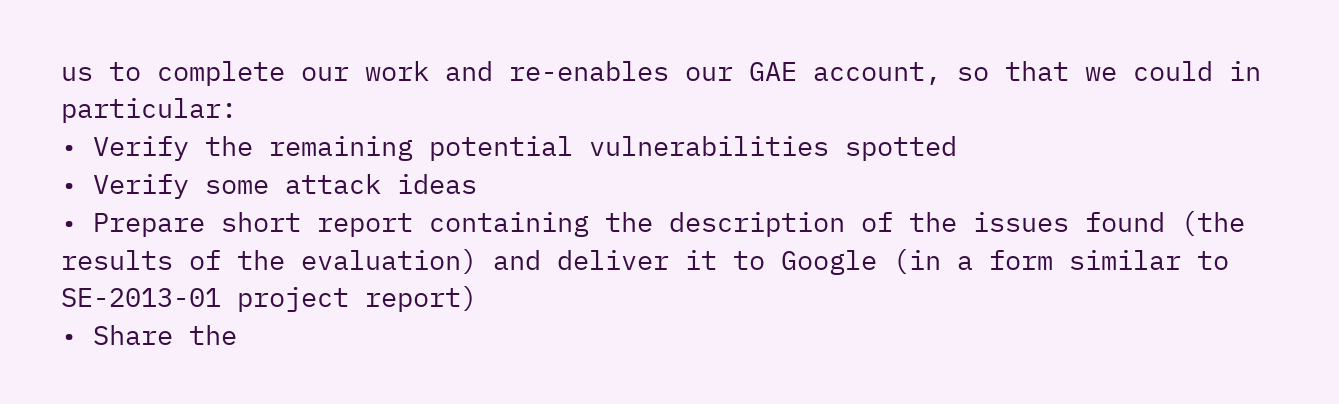us to complete our work and re-enables our GAE account, so that we could in particular:
• Verify the remaining potential vulnerabilities spotted
• Verify some attack ideas
• Prepare short report containing the description of the issues found (the results of the evaluation) and deliver it to Google (in a form similar to SE-2013-01 project report)
• Share the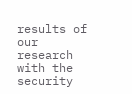results of our research with the security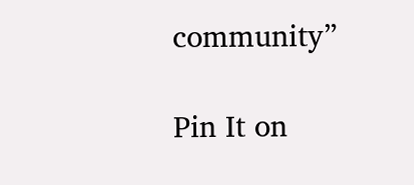community”

Pin It on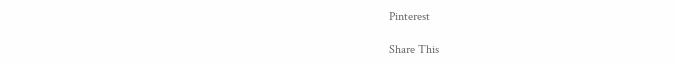Pinterest

Share This